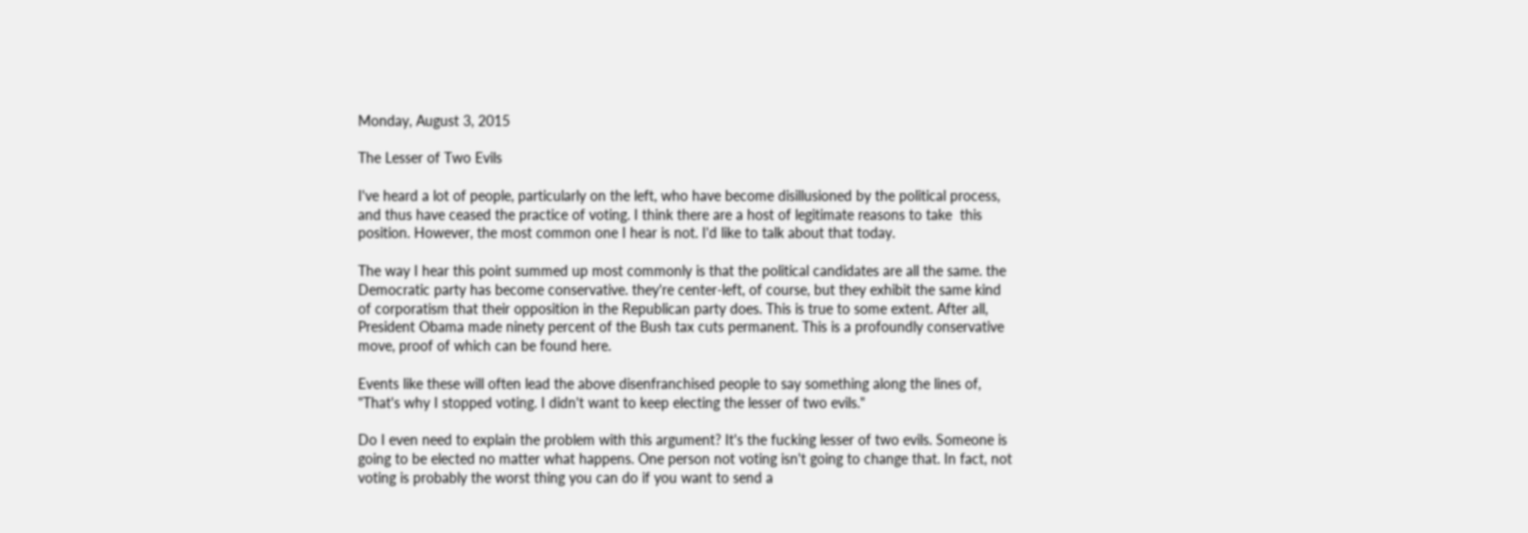Monday, August 3, 2015

The Lesser of Two Evils

I've heard a lot of people, particularly on the left, who have become disillusioned by the political process, and thus have ceased the practice of voting. I think there are a host of legitimate reasons to take  this position. However, the most common one I hear is not. I'd like to talk about that today.

The way I hear this point summed up most commonly is that the political candidates are all the same. the Democratic party has become conservative. they're center-left, of course, but they exhibit the same kind of corporatism that their opposition in the Republican party does. This is true to some extent. After all, President Obama made ninety percent of the Bush tax cuts permanent. This is a profoundly conservative move, proof of which can be found here.

Events like these will often lead the above disenfranchised people to say something along the lines of, "That's why I stopped voting. I didn't want to keep electing the lesser of two evils."

Do I even need to explain the problem with this argument? It's the fucking lesser of two evils. Someone is going to be elected no matter what happens. One person not voting isn't going to change that. In fact, not voting is probably the worst thing you can do if you want to send a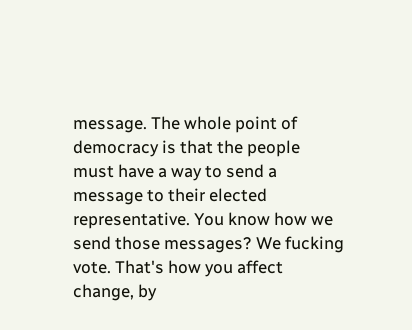message. The whole point of democracy is that the people must have a way to send a message to their elected representative. You know how we send those messages? We fucking vote. That's how you affect change, by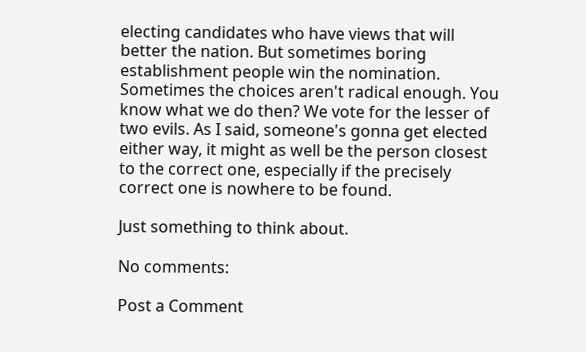electing candidates who have views that will better the nation. But sometimes boring establishment people win the nomination. Sometimes the choices aren't radical enough. You know what we do then? We vote for the lesser of two evils. As I said, someone's gonna get elected either way, it might as well be the person closest to the correct one, especially if the precisely correct one is nowhere to be found.

Just something to think about.

No comments:

Post a Comment